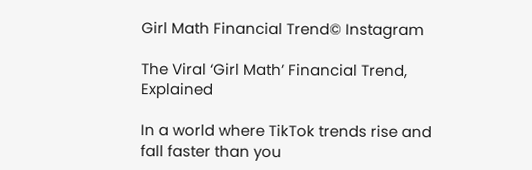Girl Math Financial Trend© Instagram

The Viral ‘Girl Math’ Financial Trend, Explained

In a world where TikTok trends rise and fall faster than you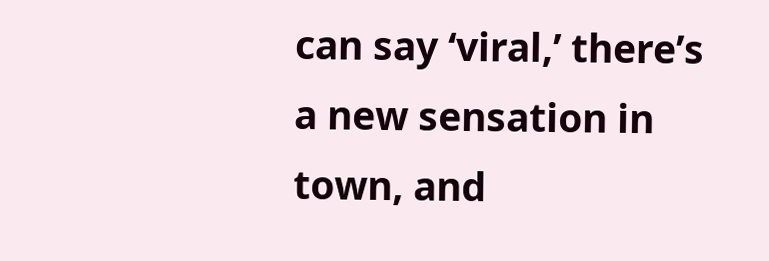can say ‘viral,’ there’s a new sensation in town, and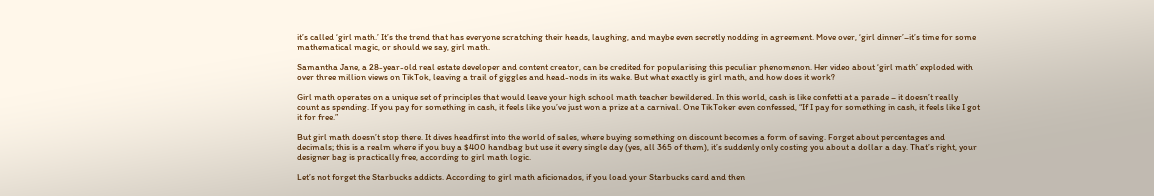it’s called ‘girl math.’ It’s the trend that has everyone scratching their heads, laughing, and maybe even secretly nodding in agreement. Move over, ‘girl dinner’–it’s time for some mathematical magic, or should we say, girl math.

Samantha Jane, a 28-year-old real estate developer and content creator, can be credited for popularising this peculiar phenomenon. Her video about ‘girl math’ exploded with over three million views on TikTok, leaving a trail of giggles and head-nods in its wake. But what exactly is girl math, and how does it work?

Girl math operates on a unique set of principles that would leave your high school math teacher bewildered. In this world, cash is like confetti at a parade – it doesn’t really count as spending. If you pay for something in cash, it feels like you’ve just won a prize at a carnival. One TikToker even confessed, “If I pay for something in cash, it feels like I got it for free.”

But girl math doesn’t stop there. It dives headfirst into the world of sales, where buying something on discount becomes a form of saving. Forget about percentages and decimals; this is a realm where if you buy a $400 handbag but use it every single day (yes, all 365 of them), it’s suddenly only costing you about a dollar a day. That’s right, your designer bag is practically free, according to girl math logic.

Let’s not forget the Starbucks addicts. According to girl math aficionados, if you load your Starbucks card and then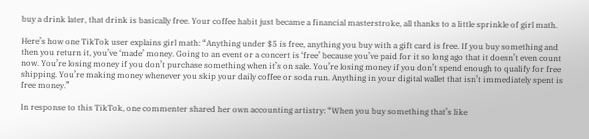buy a drink later, that drink is basically free. Your coffee habit just became a financial masterstroke, all thanks to a little sprinkle of girl math.

Here’s how one TikTok user explains girl math: “Anything under $5 is free, anything you buy with a gift card is free. If you buy something and then you return it, you’ve ‘made’ money. Going to an event or a concert is ‘free’ because you’ve paid for it so long ago that it doesn’t even count now. You’re losing money if you don’t purchase something when it’s on sale. You’re losing money if you don’t spend enough to qualify for free shipping. You’re making money whenever you skip your daily coffee or soda run. Anything in your digital wallet that isn’t immediately spent is free money.”

In response to this TikTok, one commenter shared her own accounting artistry: “When you buy something that’s like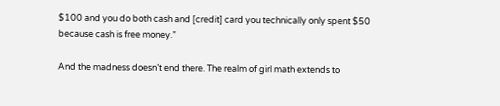$100 and you do both cash and [credit] card you technically only spent $50 because cash is free money.”

And the madness doesn’t end there. The realm of girl math extends to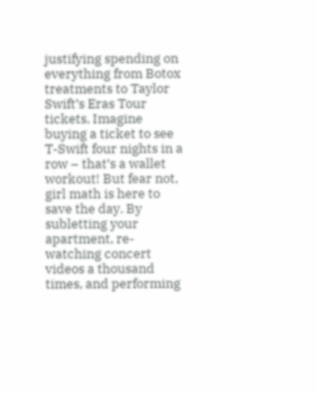justifying spending on everything from Botox treatments to Taylor Swift’s Eras Tour tickets. Imagine buying a ticket to see T-Swift four nights in a row – that’s a wallet workout! But fear not, girl math is here to save the day. By subletting your apartment, re-watching concert videos a thousand times, and performing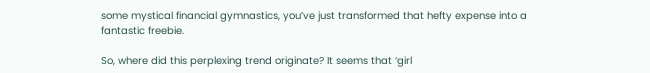some mystical financial gymnastics, you’ve just transformed that hefty expense into a fantastic freebie.

So, where did this perplexing trend originate? It seems that ‘girl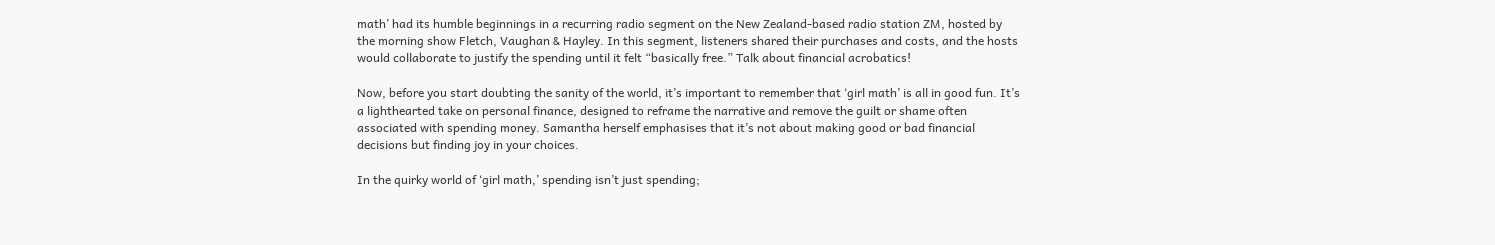math’ had its humble beginnings in a recurring radio segment on the New Zealand-based radio station ZM, hosted by the morning show Fletch, Vaughan & Hayley. In this segment, listeners shared their purchases and costs, and the hosts would collaborate to justify the spending until it felt “basically free.” Talk about financial acrobatics!

Now, before you start doubting the sanity of the world, it’s important to remember that ‘girl math’ is all in good fun. It’s a lighthearted take on personal finance, designed to reframe the narrative and remove the guilt or shame often associated with spending money. Samantha herself emphasises that it’s not about making good or bad financial decisions but finding joy in your choices.

In the quirky world of ‘girl math,’ spending isn’t just spending;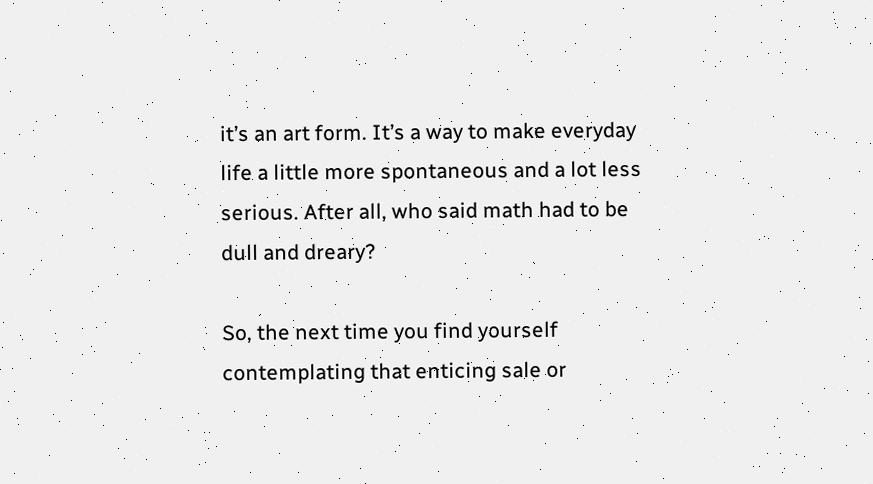it’s an art form. It’s a way to make everyday life a little more spontaneous and a lot less serious. After all, who said math had to be dull and dreary?

So, the next time you find yourself contemplating that enticing sale or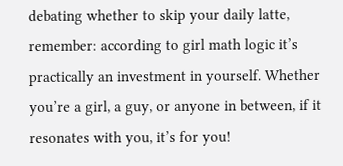debating whether to skip your daily latte, remember: according to girl math logic it’s practically an investment in yourself. Whether you’re a girl, a guy, or anyone in between, if it resonates with you, it’s for you!